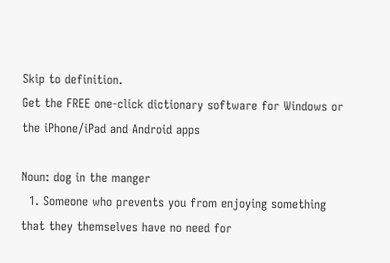Skip to definition.
Get the FREE one-click dictionary software for Windows or the iPhone/iPad and Android apps

Noun: dog in the manger
  1. Someone who prevents you from enjoying something that they themselves have no need for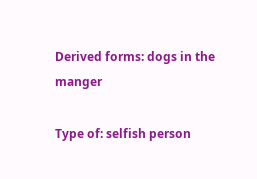Derived forms: dogs in the manger

Type of: selfish person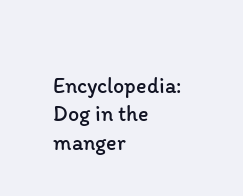Encyclopedia: Dog in the manger